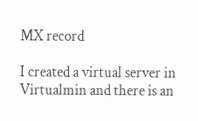MX record

I created a virtual server in Virtualmin and there is an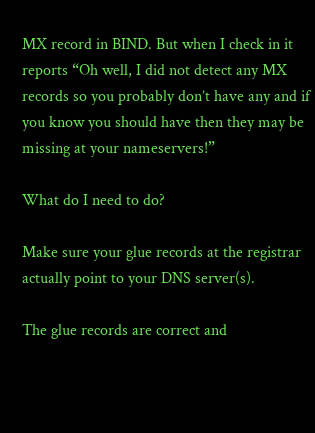MX record in BIND. But when I check in it reports “Oh well, I did not detect any MX records so you probably don’t have any and if you know you should have then they may be missing at your nameservers!”

What do I need to do?

Make sure your glue records at the registrar actually point to your DNS server(s).

The glue records are correct and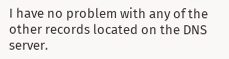I have no problem with any of the other records located on the DNS server.